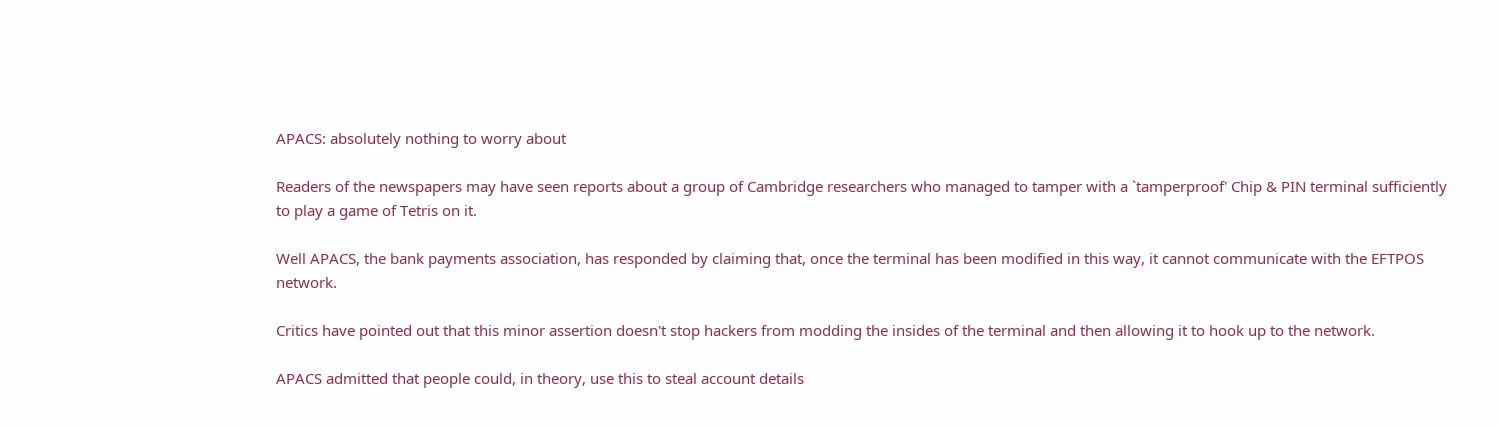APACS: absolutely nothing to worry about

Readers of the newspapers may have seen reports about a group of Cambridge researchers who managed to tamper with a `tamperproof' Chip & PIN terminal sufficiently to play a game of Tetris on it.

Well APACS, the bank payments association, has responded by claiming that, once the terminal has been modified in this way, it cannot communicate with the EFTPOS network.

Critics have pointed out that this minor assertion doesn't stop hackers from modding the insides of the terminal and then allowing it to hook up to the network.

APACS admitted that people could, in theory, use this to steal account details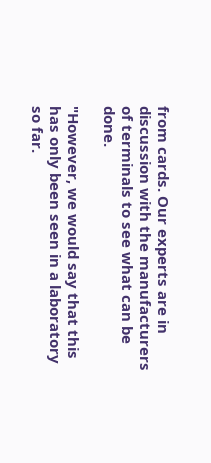from cards. Our experts are in discussion with the manufacturers of terminals to see what can be done.

"However, we would say that this has only been seen in a laboratory so far.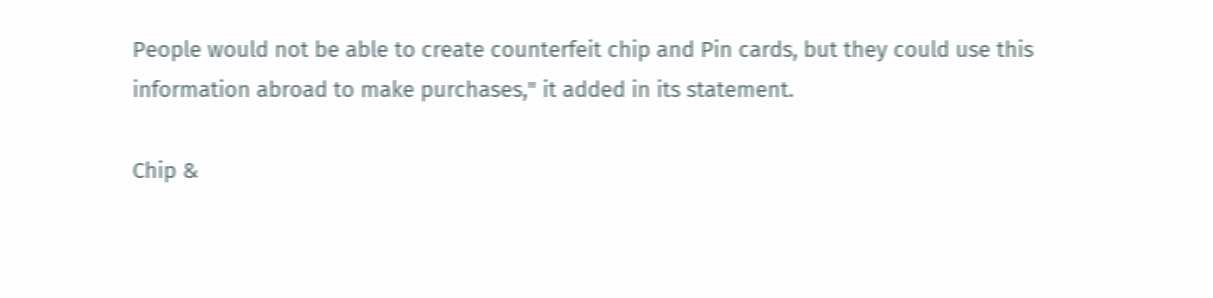People would not be able to create counterfeit chip and Pin cards, but they could use this information abroad to make purchases," it added in its statement.

Chip &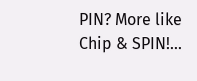PIN? More like Chip & SPIN!...